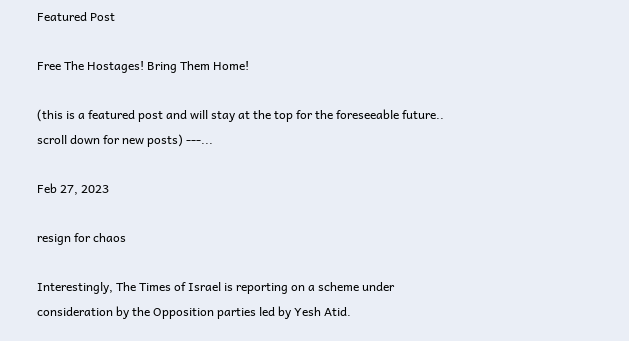Featured Post

Free The Hostages! Bring Them Home!

(this is a featured post and will stay at the top for the foreseeable future.. scroll down for new posts) ---...

Feb 27, 2023

resign for chaos

Interestingly, The Times of Israel is reporting on a scheme under consideration by the Opposition parties led by Yesh Atid.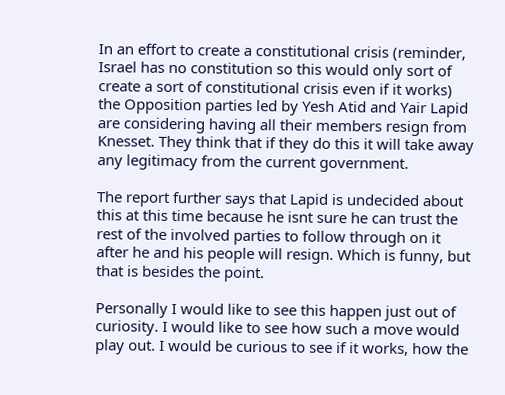In an effort to create a constitutional crisis (reminder, Israel has no constitution so this would only sort of create a sort of constitutional crisis even if it works) the Opposition parties led by Yesh Atid and Yair Lapid are considering having all their members resign from Knesset. They think that if they do this it will take away any legitimacy from the current government.

The report further says that Lapid is undecided about this at this time because he isnt sure he can trust the rest of the involved parties to follow through on it after he and his people will resign. Which is funny, but that is besides the point.

Personally I would like to see this happen just out of curiosity. I would like to see how such a move would play out. I would be curious to see if it works, how the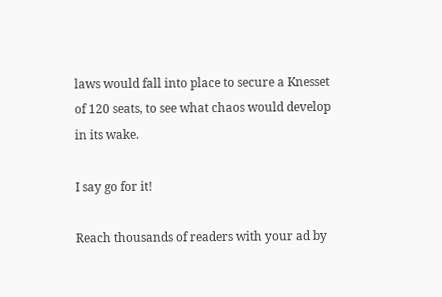laws would fall into place to secure a Knesset of 120 seats, to see what chaos would develop in its wake.

I say go for it!

Reach thousands of readers with your ad by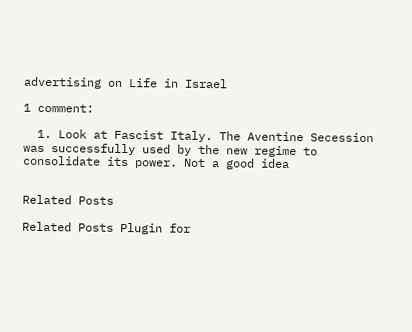advertising on Life in Israel

1 comment:

  1. Look at Fascist Italy. The Aventine Secession was successfully used by the new regime to consolidate its power. Not a good idea


Related Posts

Related Posts Plugin for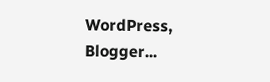WordPress, Blogger...